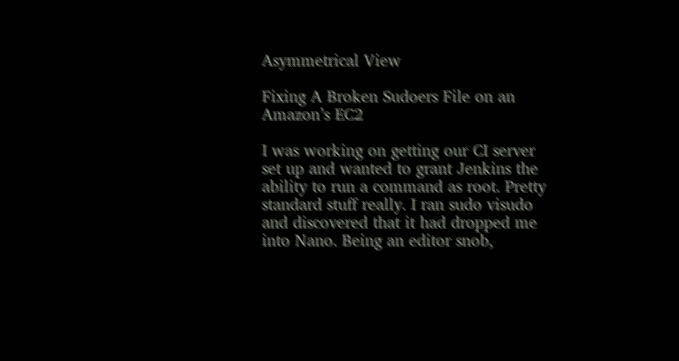Asymmetrical View

Fixing A Broken Sudoers File on an Amazon’s EC2

I was working on getting our CI server set up and wanted to grant Jenkins the ability to run a command as root. Pretty standard stuff really. I ran sudo visudo and discovered that it had dropped me into Nano. Being an editor snob,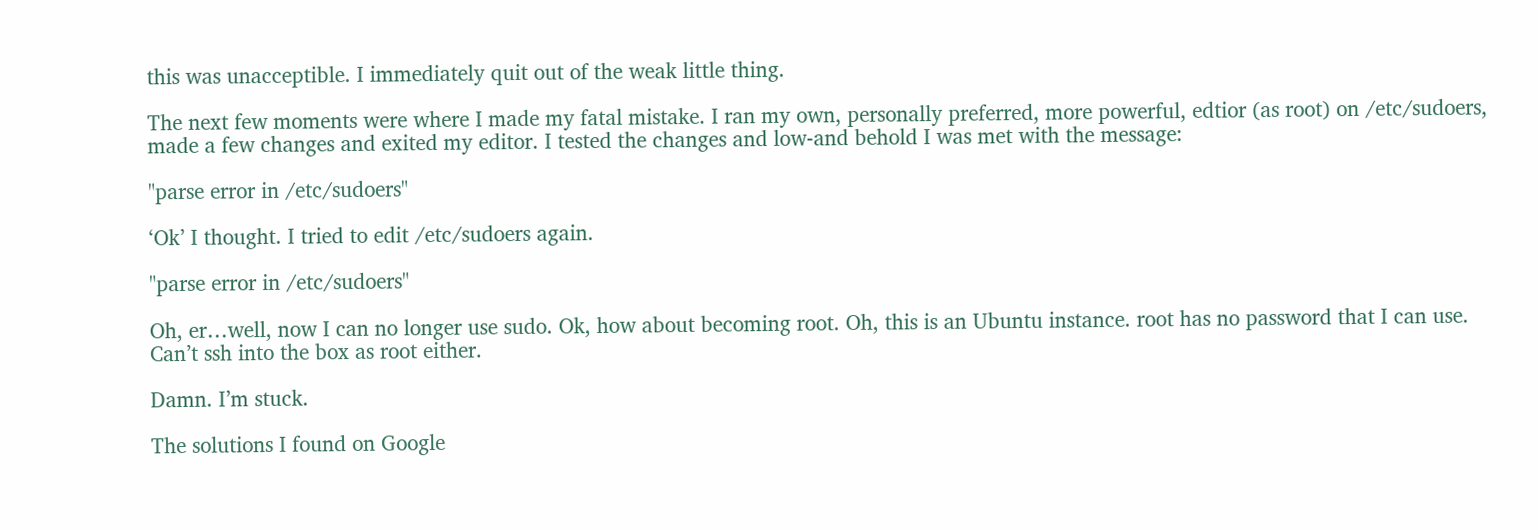this was unacceptible. I immediately quit out of the weak little thing.

The next few moments were where I made my fatal mistake. I ran my own, personally preferred, more powerful, edtior (as root) on /etc/sudoers, made a few changes and exited my editor. I tested the changes and low-and behold I was met with the message:

"parse error in /etc/sudoers"

‘Ok’ I thought. I tried to edit /etc/sudoers again.

"parse error in /etc/sudoers"

Oh, er…well, now I can no longer use sudo. Ok, how about becoming root. Oh, this is an Ubuntu instance. root has no password that I can use. Can’t ssh into the box as root either.

Damn. I’m stuck.

The solutions I found on Google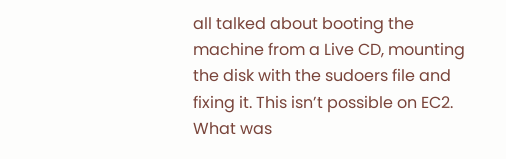all talked about booting the machine from a Live CD, mounting the disk with the sudoers file and fixing it. This isn’t possible on EC2. What was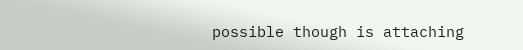possible though is attaching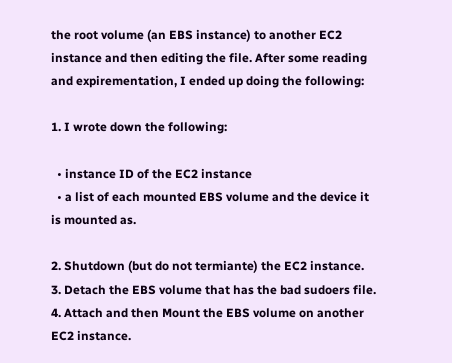the root volume (an EBS instance) to another EC2 instance and then editing the file. After some reading and expirementation, I ended up doing the following:

1. I wrote down the following:

  • instance ID of the EC2 instance
  • a list of each mounted EBS volume and the device it is mounted as.

2. Shutdown (but do not termiante) the EC2 instance.
3. Detach the EBS volume that has the bad sudoers file.
4. Attach and then Mount the EBS volume on another EC2 instance.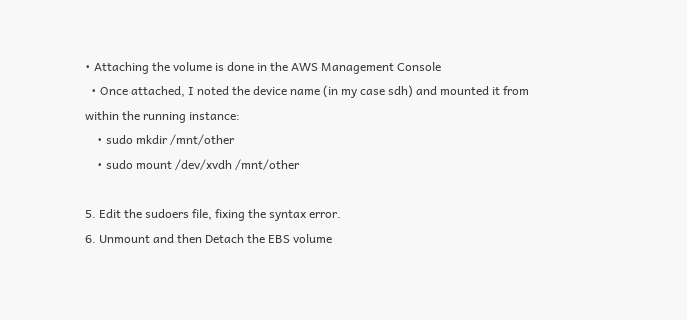• Attaching the volume is done in the AWS Management Console
  • Once attached, I noted the device name (in my case sdh) and mounted it from within the running instance:
    • sudo mkdir /mnt/other
    • sudo mount /dev/xvdh /mnt/other

5. Edit the sudoers file, fixing the syntax error.
6. Unmount and then Detach the EBS volume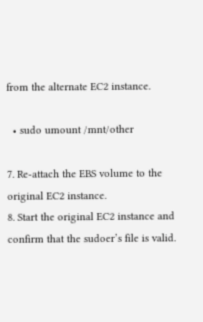from the alternate EC2 instance.

  • sudo umount /mnt/other

7. Re-attach the EBS volume to the original EC2 instance.
8. Start the original EC2 instance and confirm that the sudoer’s file is valid.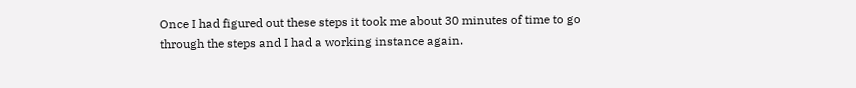Once I had figured out these steps it took me about 30 minutes of time to go through the steps and I had a working instance again.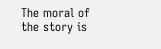The moral of the story is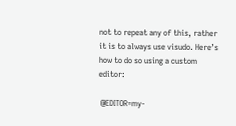not to repeat any of this, rather it is to always use visudo. Here’s how to do so using a custom editor:

 @EDITOR=my-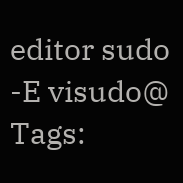editor sudo -E visudo@
Tags: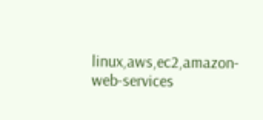linux,aws,ec2,amazon-web-services